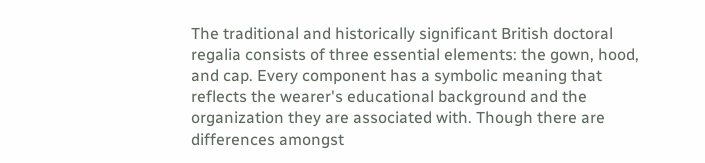The traditional and historically significant British doctoral regalia consists of three essential elements: the gown, hood, and cap. Every component has a symbolic meaning that reflects the wearer's educational background and the organization they are associated with. Though there are differences amongst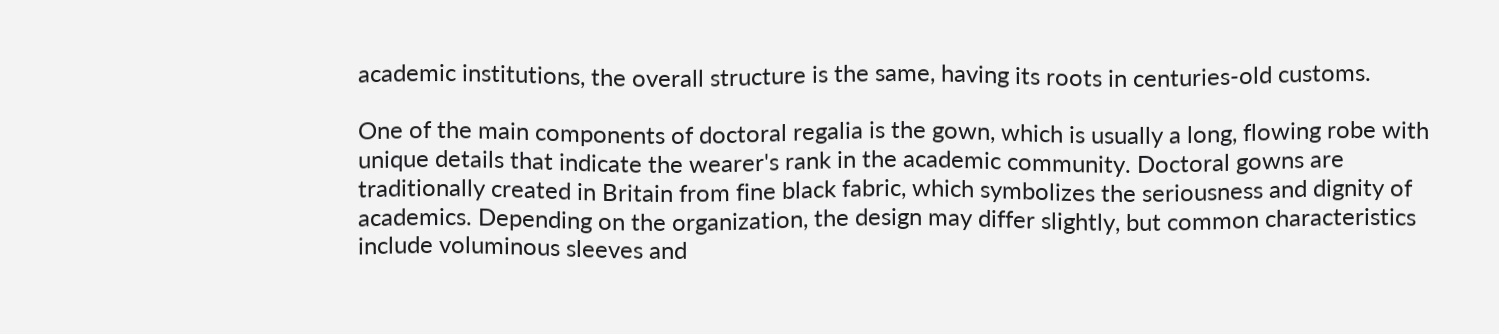academic institutions, the overall structure is the same, having its roots in centuries-old customs.

One of the main components of doctoral regalia is the gown, which is usually a long, flowing robe with unique details that indicate the wearer's rank in the academic community. Doctoral gowns are traditionally created in Britain from fine black fabric, which symbolizes the seriousness and dignity of academics. Depending on the organization, the design may differ slightly, but common characteristics include voluminous sleeves and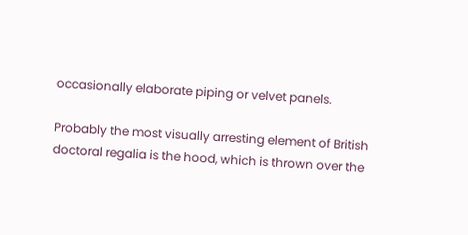occasionally elaborate piping or velvet panels.

Probably the most visually arresting element of British doctoral regalia is the hood, which is thrown over the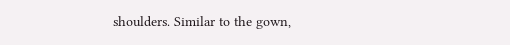shoulders. Similar to the gown,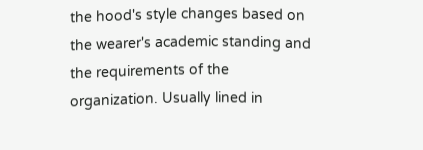the hood's style changes based on the wearer's academic standing and the requirements of the organization. Usually lined in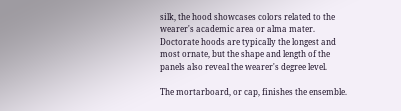silk, the hood showcases colors related to the wearer's academic area or alma mater. Doctorate hoods are typically the longest and most ornate, but the shape and length of the panels also reveal the wearer's degree level.

The mortarboard, or cap, finishes the ensemble.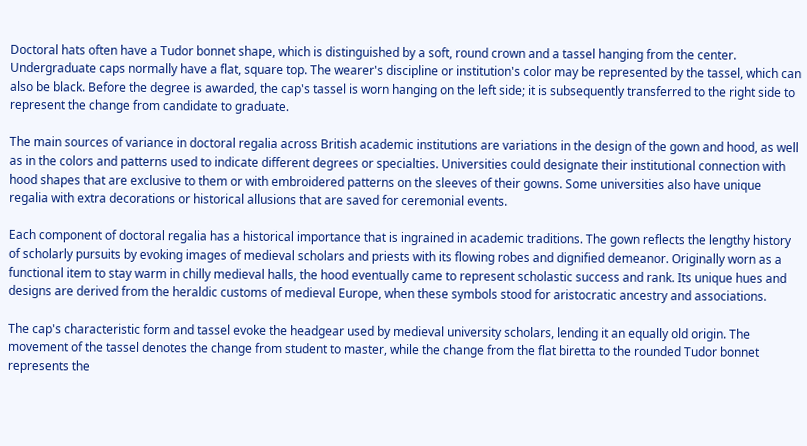Doctoral hats often have a Tudor bonnet shape, which is distinguished by a soft, round crown and a tassel hanging from the center. Undergraduate caps normally have a flat, square top. The wearer's discipline or institution's color may be represented by the tassel, which can also be black. Before the degree is awarded, the cap's tassel is worn hanging on the left side; it is subsequently transferred to the right side to represent the change from candidate to graduate.

The main sources of variance in doctoral regalia across British academic institutions are variations in the design of the gown and hood, as well as in the colors and patterns used to indicate different degrees or specialties. Universities could designate their institutional connection with hood shapes that are exclusive to them or with embroidered patterns on the sleeves of their gowns. Some universities also have unique regalia with extra decorations or historical allusions that are saved for ceremonial events.

Each component of doctoral regalia has a historical importance that is ingrained in academic traditions. The gown reflects the lengthy history of scholarly pursuits by evoking images of medieval scholars and priests with its flowing robes and dignified demeanor. Originally worn as a functional item to stay warm in chilly medieval halls, the hood eventually came to represent scholastic success and rank. Its unique hues and designs are derived from the heraldic customs of medieval Europe, when these symbols stood for aristocratic ancestry and associations.

The cap's characteristic form and tassel evoke the headgear used by medieval university scholars, lending it an equally old origin. The movement of the tassel denotes the change from student to master, while the change from the flat biretta to the rounded Tudor bonnet represents the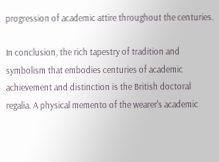progression of academic attire throughout the centuries.

In conclusion, the rich tapestry of tradition and symbolism that embodies centuries of academic achievement and distinction is the British doctoral regalia. A physical memento of the wearer's academic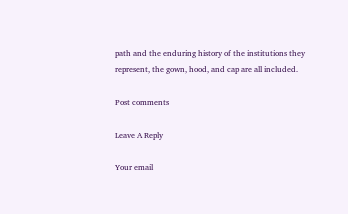path and the enduring history of the institutions they represent, the gown, hood, and cap are all included.

Post comments

Leave A Reply

Your email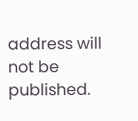address will not be published.